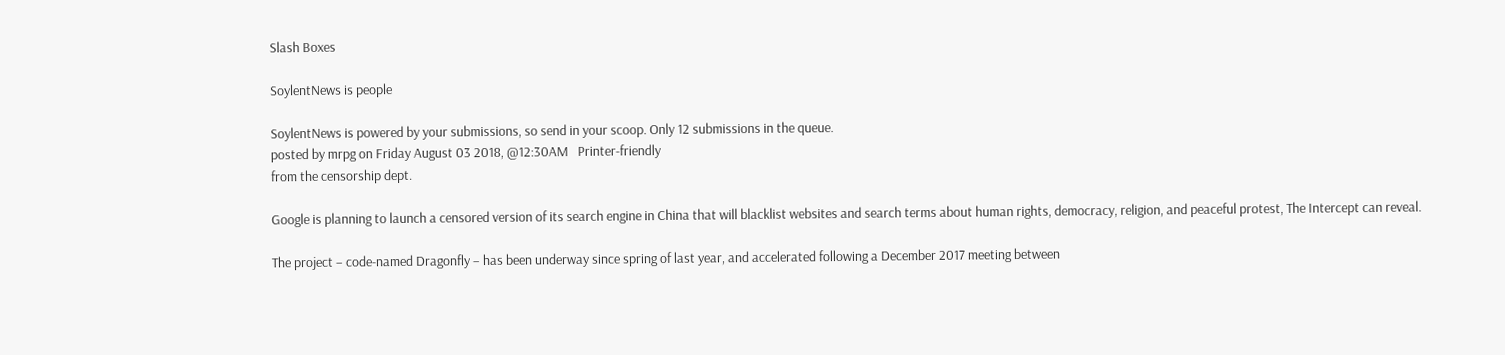Slash Boxes

SoylentNews is people

SoylentNews is powered by your submissions, so send in your scoop. Only 12 submissions in the queue.
posted by mrpg on Friday August 03 2018, @12:30AM   Printer-friendly
from the censorship dept.

Google is planning to launch a censored version of its search engine in China that will blacklist websites and search terms about human rights, democracy, religion, and peaceful protest, The Intercept can reveal.

The project – code-named Dragonfly – has been underway since spring of last year, and accelerated following a December 2017 meeting between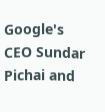Google's CEO Sundar Pichai and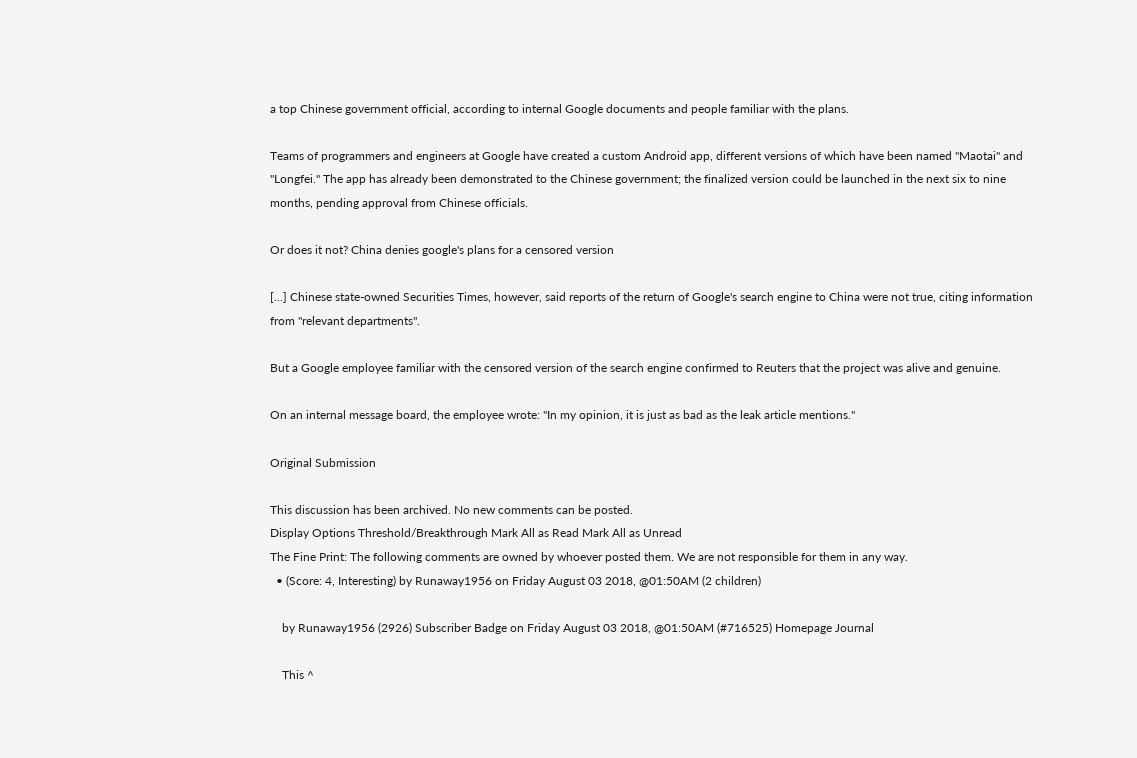a top Chinese government official, according to internal Google documents and people familiar with the plans.

Teams of programmers and engineers at Google have created a custom Android app, different versions of which have been named "Maotai" and "Longfei." The app has already been demonstrated to the Chinese government; the finalized version could be launched in the next six to nine months, pending approval from Chinese officials.

Or does it not? China denies google's plans for a censored version

[...] Chinese state-owned Securities Times, however, said reports of the return of Google's search engine to China were not true, citing information from "relevant departments".

But a Google employee familiar with the censored version of the search engine confirmed to Reuters that the project was alive and genuine.

On an internal message board, the employee wrote: "In my opinion, it is just as bad as the leak article mentions."

Original Submission

This discussion has been archived. No new comments can be posted.
Display Options Threshold/Breakthrough Mark All as Read Mark All as Unread
The Fine Print: The following comments are owned by whoever posted them. We are not responsible for them in any way.
  • (Score: 4, Interesting) by Runaway1956 on Friday August 03 2018, @01:50AM (2 children)

    by Runaway1956 (2926) Subscriber Badge on Friday August 03 2018, @01:50AM (#716525) Homepage Journal

    This ^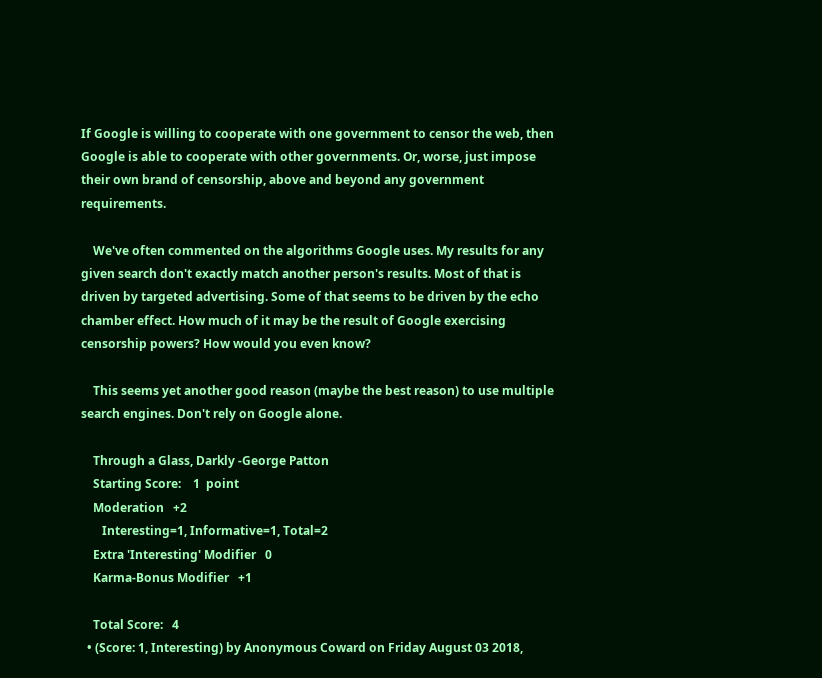If Google is willing to cooperate with one government to censor the web, then Google is able to cooperate with other governments. Or, worse, just impose their own brand of censorship, above and beyond any government requirements.

    We've often commented on the algorithms Google uses. My results for any given search don't exactly match another person's results. Most of that is driven by targeted advertising. Some of that seems to be driven by the echo chamber effect. How much of it may be the result of Google exercising censorship powers? How would you even know?

    This seems yet another good reason (maybe the best reason) to use multiple search engines. Don't rely on Google alone.

    Through a Glass, Darkly -George Patton
    Starting Score:    1  point
    Moderation   +2
       Interesting=1, Informative=1, Total=2
    Extra 'Interesting' Modifier   0
    Karma-Bonus Modifier   +1

    Total Score:   4
  • (Score: 1, Interesting) by Anonymous Coward on Friday August 03 2018,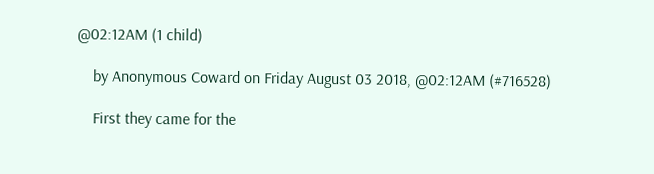@02:12AM (1 child)

    by Anonymous Coward on Friday August 03 2018, @02:12AM (#716528)

    First they came for the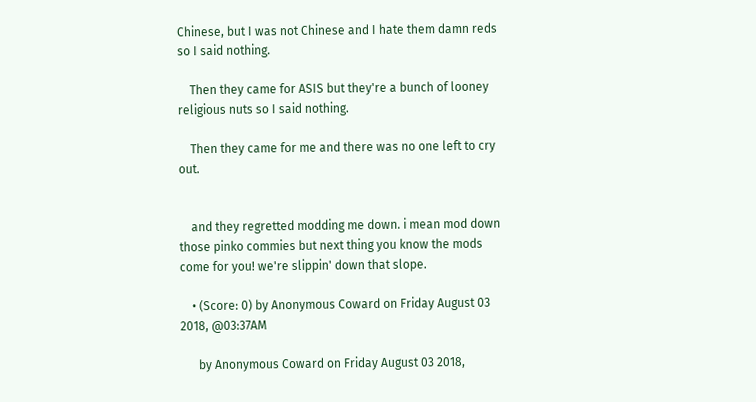Chinese, but I was not Chinese and I hate them damn reds so I said nothing.

    Then they came for ASIS but they're a bunch of looney religious nuts so I said nothing.

    Then they came for me and there was no one left to cry out.


    and they regretted modding me down. i mean mod down those pinko commies but next thing you know the mods come for you! we're slippin' down that slope.

    • (Score: 0) by Anonymous Coward on Friday August 03 2018, @03:37AM

      by Anonymous Coward on Friday August 03 2018,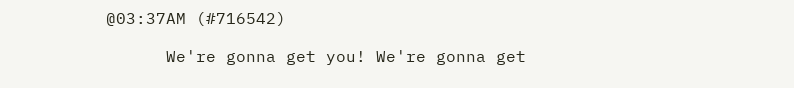@03:37AM (#716542)

      We're gonna get you! We're gonna get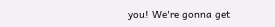you! We're gonna get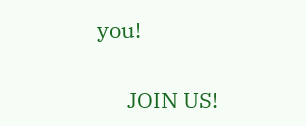you!

      JOIN US!